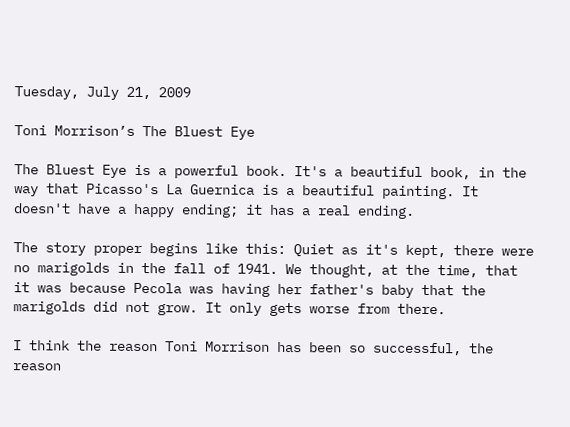Tuesday, July 21, 2009

Toni Morrison’s The Bluest Eye

The Bluest Eye is a powerful book. It's a beautiful book, in the way that Picasso's La Guernica is a beautiful painting. It doesn't have a happy ending; it has a real ending.

The story proper begins like this: Quiet as it's kept, there were no marigolds in the fall of 1941. We thought, at the time, that it was because Pecola was having her father's baby that the marigolds did not grow. It only gets worse from there.

I think the reason Toni Morrison has been so successful, the reason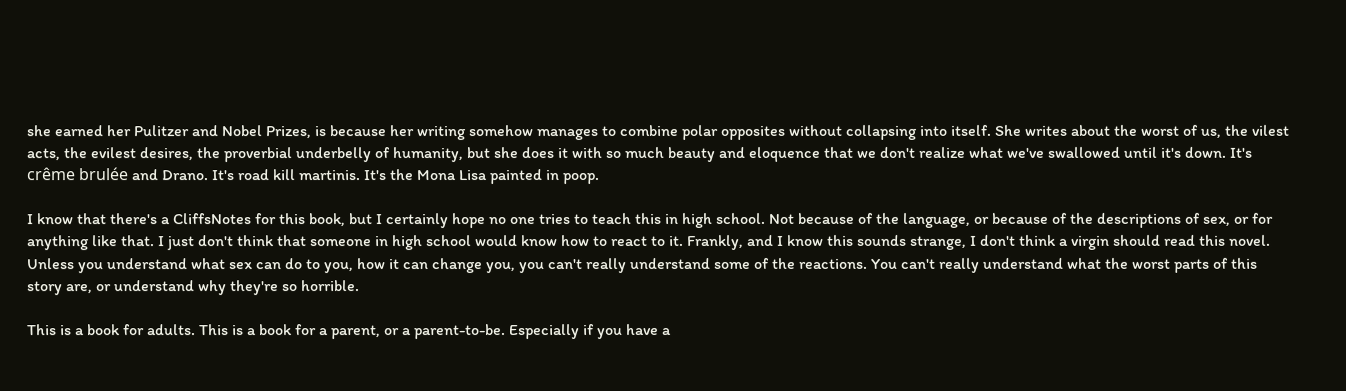she earned her Pulitzer and Nobel Prizes, is because her writing somehow manages to combine polar opposites without collapsing into itself. She writes about the worst of us, the vilest acts, the evilest desires, the proverbial underbelly of humanity, but she does it with so much beauty and eloquence that we don't realize what we've swallowed until it's down. It's crême brulée and Drano. It's road kill martinis. It's the Mona Lisa painted in poop.

I know that there's a CliffsNotes for this book, but I certainly hope no one tries to teach this in high school. Not because of the language, or because of the descriptions of sex, or for anything like that. I just don't think that someone in high school would know how to react to it. Frankly, and I know this sounds strange, I don't think a virgin should read this novel. Unless you understand what sex can do to you, how it can change you, you can't really understand some of the reactions. You can't really understand what the worst parts of this story are, or understand why they're so horrible.

This is a book for adults. This is a book for a parent, or a parent-to-be. Especially if you have a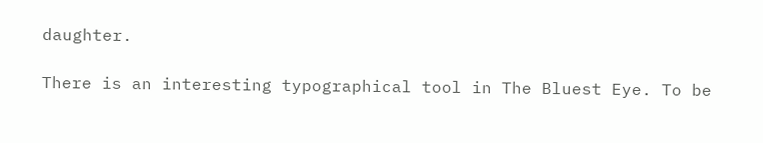daughter.

There is an interesting typographical tool in The Bluest Eye. To be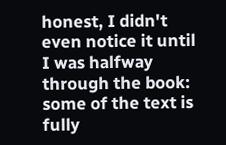honest, I didn't even notice it until I was halfway through the book: some of the text is fully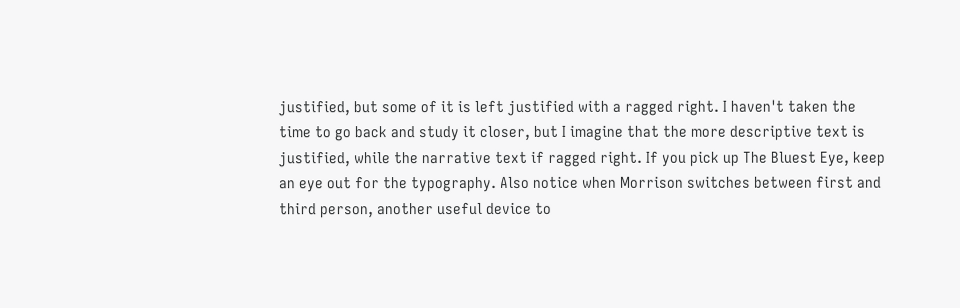justified, but some of it is left justified with a ragged right. I haven't taken the time to go back and study it closer, but I imagine that the more descriptive text is justified, while the narrative text if ragged right. If you pick up The Bluest Eye, keep an eye out for the typography. Also notice when Morrison switches between first and third person, another useful device to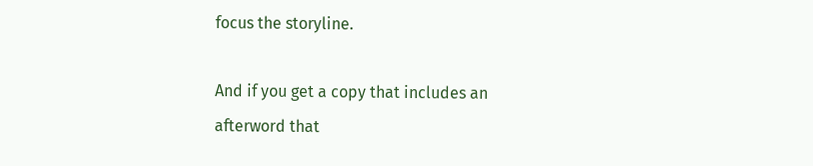focus the storyline.

And if you get a copy that includes an afterword that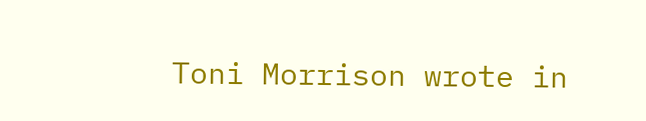Toni Morrison wrote in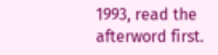1993, read the afterword first.